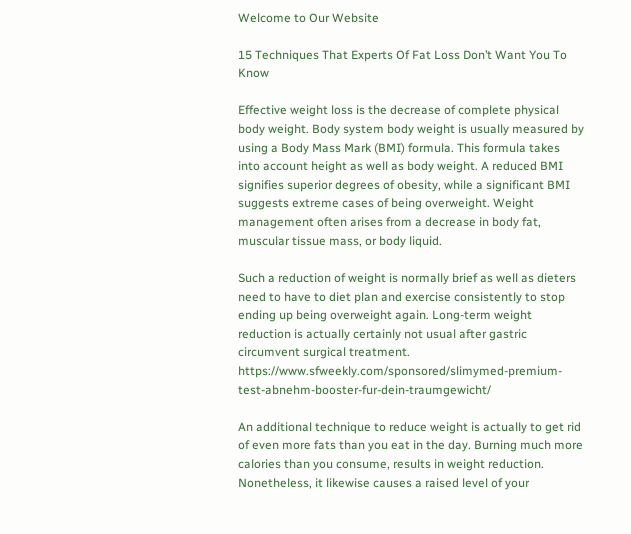Welcome to Our Website

15 Techniques That Experts Of Fat Loss Don’t Want You To Know

Effective weight loss is the decrease of complete physical body weight. Body system body weight is usually measured by using a Body Mass Mark (BMI) formula. This formula takes into account height as well as body weight. A reduced BMI signifies superior degrees of obesity, while a significant BMI suggests extreme cases of being overweight. Weight management often arises from a decrease in body fat, muscular tissue mass, or body liquid.

Such a reduction of weight is normally brief as well as dieters need to have to diet plan and exercise consistently to stop ending up being overweight again. Long-term weight reduction is actually certainly not usual after gastric circumvent surgical treatment. https://www.sfweekly.com/sponsored/slimymed-premium-test-abnehm-booster-fur-dein-traumgewicht/

An additional technique to reduce weight is actually to get rid of even more fats than you eat in the day. Burning much more calories than you consume, results in weight reduction. Nonetheless, it likewise causes a raised level of your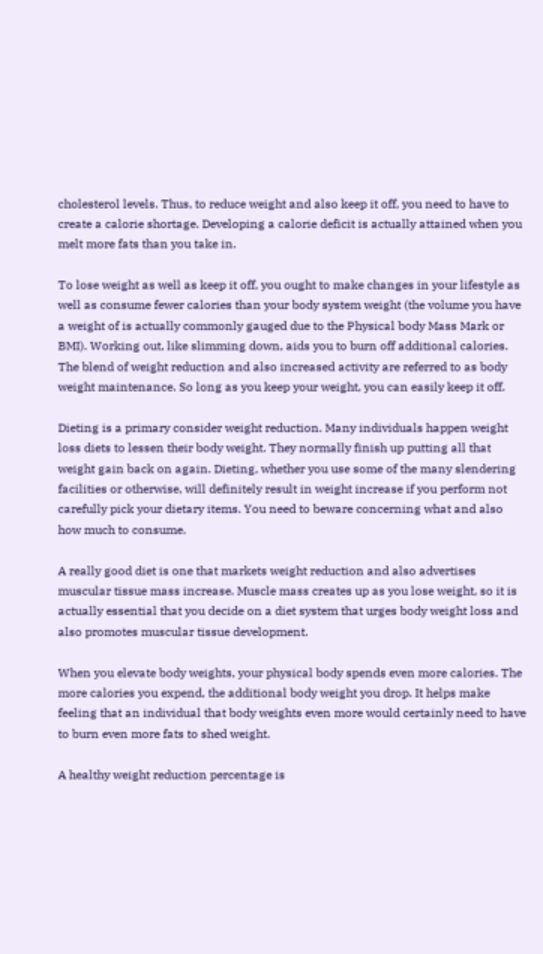cholesterol levels. Thus, to reduce weight and also keep it off, you need to have to create a calorie shortage. Developing a calorie deficit is actually attained when you melt more fats than you take in.

To lose weight as well as keep it off, you ought to make changes in your lifestyle as well as consume fewer calories than your body system weight (the volume you have a weight of is actually commonly gauged due to the Physical body Mass Mark or BMI). Working out, like slimming down, aids you to burn off additional calories. The blend of weight reduction and also increased activity are referred to as body weight maintenance. So long as you keep your weight, you can easily keep it off.

Dieting is a primary consider weight reduction. Many individuals happen weight loss diets to lessen their body weight. They normally finish up putting all that weight gain back on again. Dieting, whether you use some of the many slendering facilities or otherwise, will definitely result in weight increase if you perform not carefully pick your dietary items. You need to beware concerning what and also how much to consume.

A really good diet is one that markets weight reduction and also advertises muscular tissue mass increase. Muscle mass creates up as you lose weight, so it is actually essential that you decide on a diet system that urges body weight loss and also promotes muscular tissue development.

When you elevate body weights, your physical body spends even more calories. The more calories you expend, the additional body weight you drop. It helps make feeling that an individual that body weights even more would certainly need to have to burn even more fats to shed weight.

A healthy weight reduction percentage is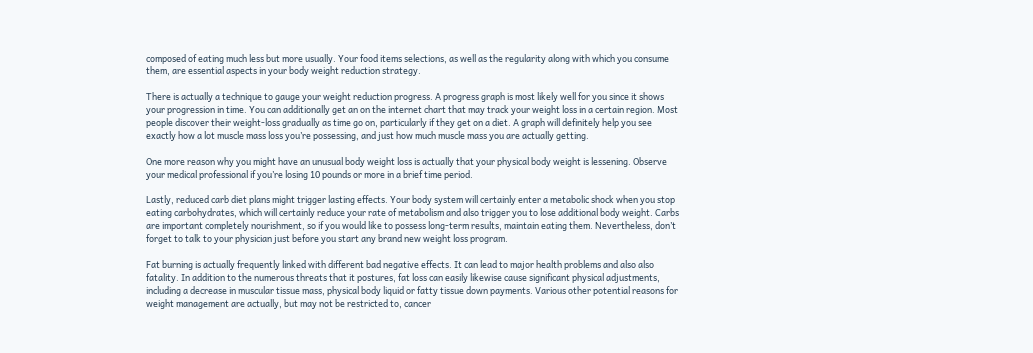composed of eating much less but more usually. Your food items selections, as well as the regularity along with which you consume them, are essential aspects in your body weight reduction strategy.

There is actually a technique to gauge your weight reduction progress. A progress graph is most likely well for you since it shows your progression in time. You can additionally get an on the internet chart that may track your weight loss in a certain region. Most people discover their weight-loss gradually as time go on, particularly if they get on a diet. A graph will definitely help you see exactly how a lot muscle mass loss you’re possessing, and just how much muscle mass you are actually getting.

One more reason why you might have an unusual body weight loss is actually that your physical body weight is lessening. Observe your medical professional if you’re losing 10 pounds or more in a brief time period.

Lastly, reduced carb diet plans might trigger lasting effects. Your body system will certainly enter a metabolic shock when you stop eating carbohydrates, which will certainly reduce your rate of metabolism and also trigger you to lose additional body weight. Carbs are important completely nourishment, so if you would like to possess long-term results, maintain eating them. Nevertheless, don’t forget to talk to your physician just before you start any brand new weight loss program.

Fat burning is actually frequently linked with different bad negative effects. It can lead to major health problems and also also fatality. In addition to the numerous threats that it postures, fat loss can easily likewise cause significant physical adjustments, including a decrease in muscular tissue mass, physical body liquid or fatty tissue down payments. Various other potential reasons for weight management are actually, but may not be restricted to, cancer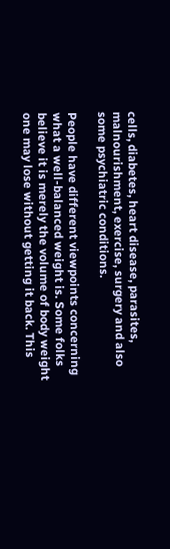cells, diabetes, heart disease, parasites, malnourishment, exercise, surgery and also some psychiatric conditions.

People have different viewpoints concerning what a well-balanced weight is. Some folks believe it is merely the volume of body weight one may lose without getting it back. This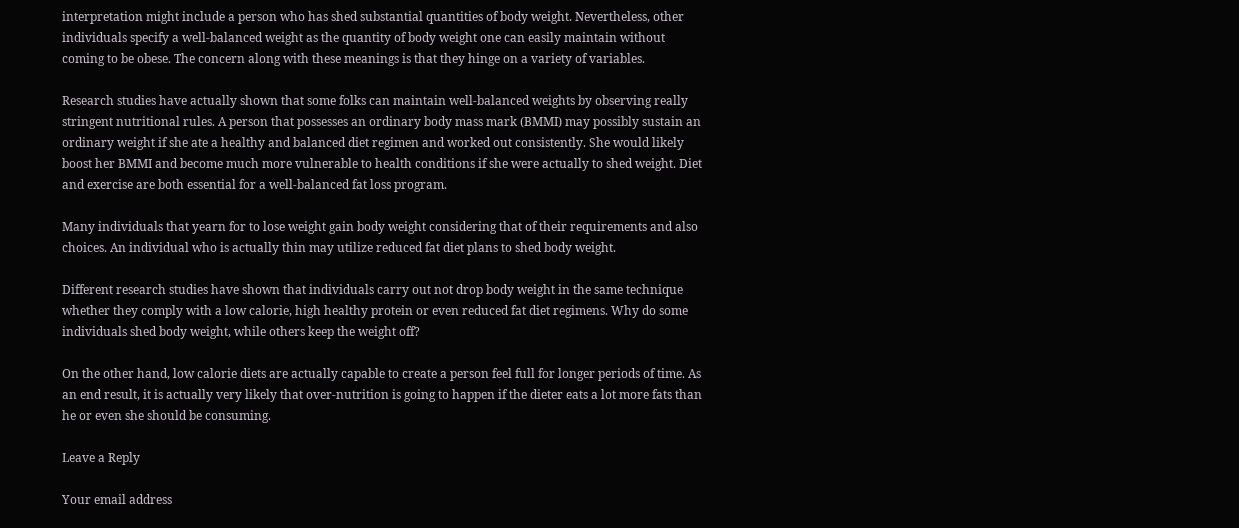interpretation might include a person who has shed substantial quantities of body weight. Nevertheless, other individuals specify a well-balanced weight as the quantity of body weight one can easily maintain without coming to be obese. The concern along with these meanings is that they hinge on a variety of variables.

Research studies have actually shown that some folks can maintain well-balanced weights by observing really stringent nutritional rules. A person that possesses an ordinary body mass mark (BMMI) may possibly sustain an ordinary weight if she ate a healthy and balanced diet regimen and worked out consistently. She would likely boost her BMMI and become much more vulnerable to health conditions if she were actually to shed weight. Diet and exercise are both essential for a well-balanced fat loss program.

Many individuals that yearn for to lose weight gain body weight considering that of their requirements and also choices. An individual who is actually thin may utilize reduced fat diet plans to shed body weight.

Different research studies have shown that individuals carry out not drop body weight in the same technique whether they comply with a low calorie, high healthy protein or even reduced fat diet regimens. Why do some individuals shed body weight, while others keep the weight off?

On the other hand, low calorie diets are actually capable to create a person feel full for longer periods of time. As an end result, it is actually very likely that over-nutrition is going to happen if the dieter eats a lot more fats than he or even she should be consuming.

Leave a Reply

Your email address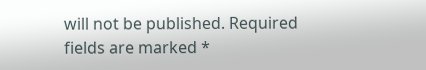will not be published. Required fields are marked *